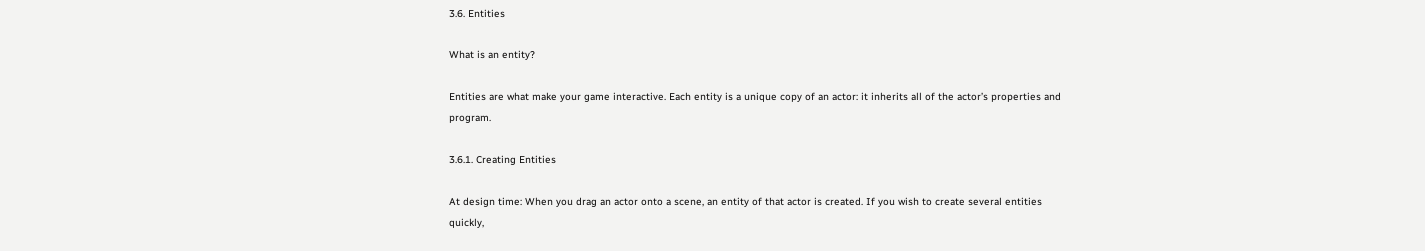3.6. Entities

What is an entity?

Entities are what make your game interactive. Each entity is a unique copy of an actor: it inherits all of the actor’s properties and program.

3.6.1. Creating Entities

At design time: When you drag an actor onto a scene, an entity of that actor is created. If you wish to create several entities quickly,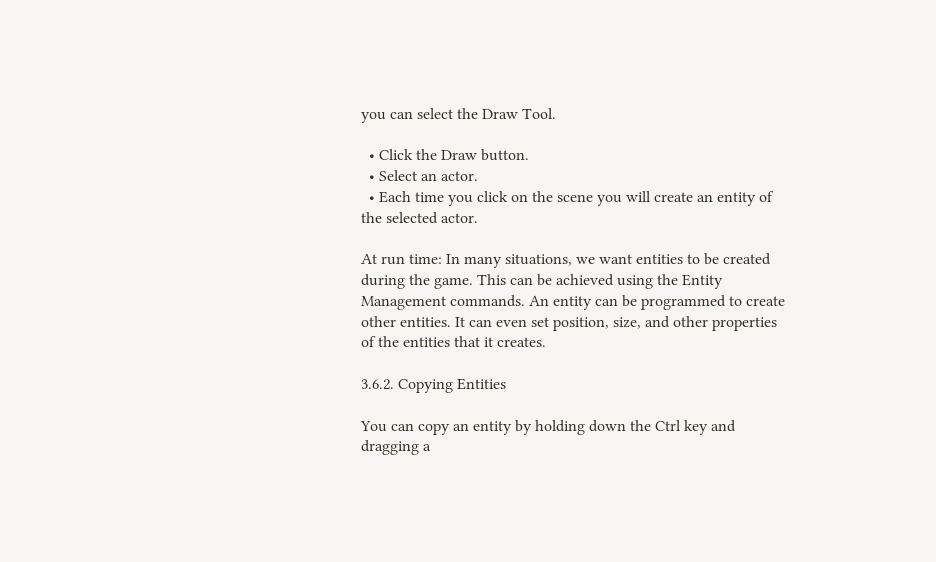you can select the Draw Tool.

  • Click the Draw button.
  • Select an actor.
  • Each time you click on the scene you will create an entity of the selected actor.

At run time: In many situations, we want entities to be created during the game. This can be achieved using the Entity Management commands. An entity can be programmed to create other entities. It can even set position, size, and other properties of the entities that it creates.

3.6.2. Copying Entities

You can copy an entity by holding down the Ctrl key and dragging a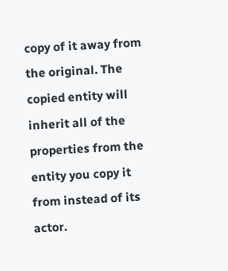copy of it away from the original. The copied entity will inherit all of the properties from the entity you copy it from instead of its actor.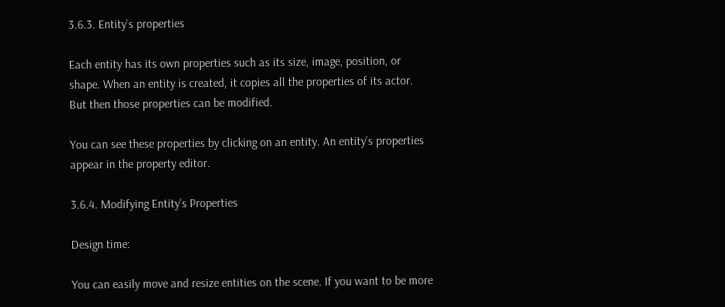3.6.3. Entity’s properties

Each entity has its own properties such as its size, image, position, or shape. When an entity is created, it copies all the properties of its actor. But then those properties can be modified.

You can see these properties by clicking on an entity. An entity’s properties appear in the property editor.

3.6.4. Modifying Entity’s Properties

Design time:

You can easily move and resize entities on the scene. If you want to be more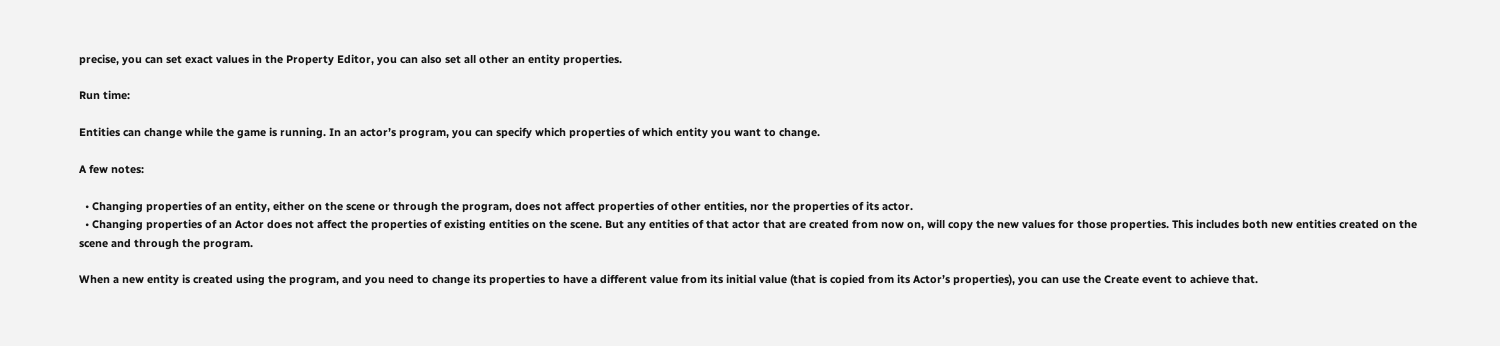precise, you can set exact values in the Property Editor, you can also set all other an entity properties.

Run time:

Entities can change while the game is running. In an actor’s program, you can specify which properties of which entity you want to change.

A few notes:

  • Changing properties of an entity, either on the scene or through the program, does not affect properties of other entities, nor the properties of its actor.
  • Changing properties of an Actor does not affect the properties of existing entities on the scene. But any entities of that actor that are created from now on, will copy the new values for those properties. This includes both new entities created on the scene and through the program.

When a new entity is created using the program, and you need to change its properties to have a different value from its initial value (that is copied from its Actor’s properties), you can use the Create event to achieve that.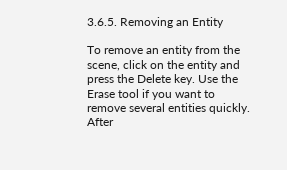3.6.5. Removing an Entity

To remove an entity from the scene, click on the entity and press the Delete key. Use the Erase tool if you want to remove several entities quickly. After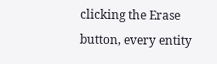clicking the Erase button, every entity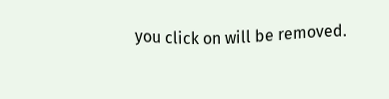you click on will be removed.